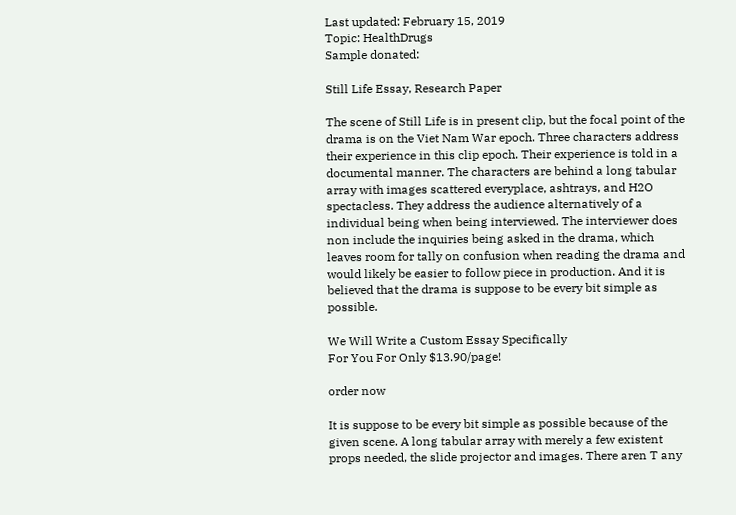Last updated: February 15, 2019
Topic: HealthDrugs
Sample donated:

Still Life Essay, Research Paper

The scene of Still Life is in present clip, but the focal point of the drama is on the Viet Nam War epoch. Three characters address their experience in this clip epoch. Their experience is told in a documental manner. The characters are behind a long tabular array with images scattered everyplace, ashtrays, and H2O spectacless. They address the audience alternatively of a individual being when being interviewed. The interviewer does non include the inquiries being asked in the drama, which leaves room for tally on confusion when reading the drama and would likely be easier to follow piece in production. And it is believed that the drama is suppose to be every bit simple as possible.

We Will Write a Custom Essay Specifically
For You For Only $13.90/page!

order now

It is suppose to be every bit simple as possible because of the given scene. A long tabular array with merely a few existent props needed, the slide projector and images. There aren T any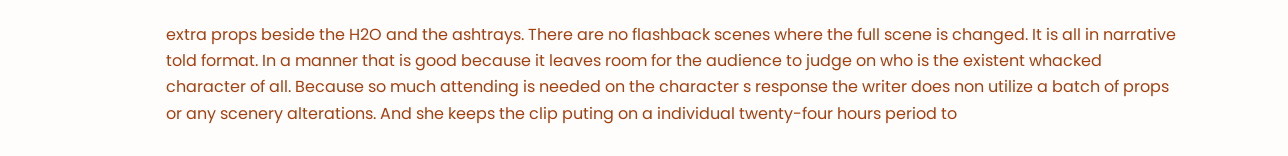extra props beside the H2O and the ashtrays. There are no flashback scenes where the full scene is changed. It is all in narrative told format. In a manner that is good because it leaves room for the audience to judge on who is the existent whacked character of all. Because so much attending is needed on the character s response the writer does non utilize a batch of props or any scenery alterations. And she keeps the clip puting on a individual twenty-four hours period to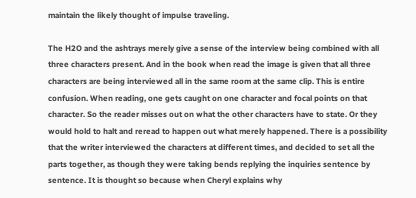maintain the likely thought of impulse traveling.

The H2O and the ashtrays merely give a sense of the interview being combined with all three characters present. And in the book when read the image is given that all three characters are being interviewed all in the same room at the same clip. This is entire confusion. When reading, one gets caught on one character and focal points on that character. So the reader misses out on what the other characters have to state. Or they would hold to halt and reread to happen out what merely happened. There is a possibility that the writer interviewed the characters at different times, and decided to set all the parts together, as though they were taking bends replying the inquiries sentence by sentence. It is thought so because when Cheryl explains why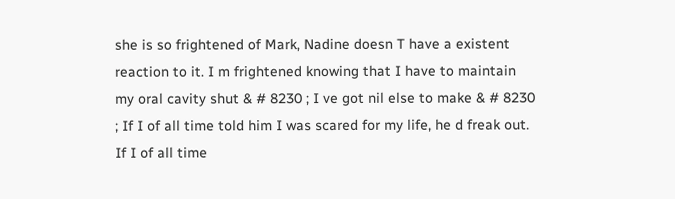she is so frightened of Mark, Nadine doesn T have a existent reaction to it. I m frightened knowing that I have to maintain my oral cavity shut & # 8230 ; I ve got nil else to make & # 8230 ; If I of all time told him I was scared for my life, he d freak out. If I of all time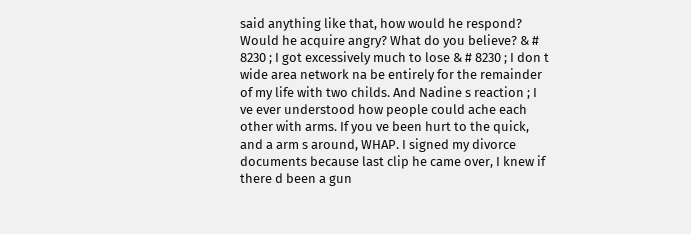said anything like that, how would he respond? Would he acquire angry? What do you believe? & # 8230 ; I got excessively much to lose & # 8230 ; I don t wide area network na be entirely for the remainder of my life with two childs. And Nadine s reaction ; I ve ever understood how people could ache each other with arms. If you ve been hurt to the quick, and a arm s around, WHAP. I signed my divorce documents because last clip he came over, I knew if there d been a gun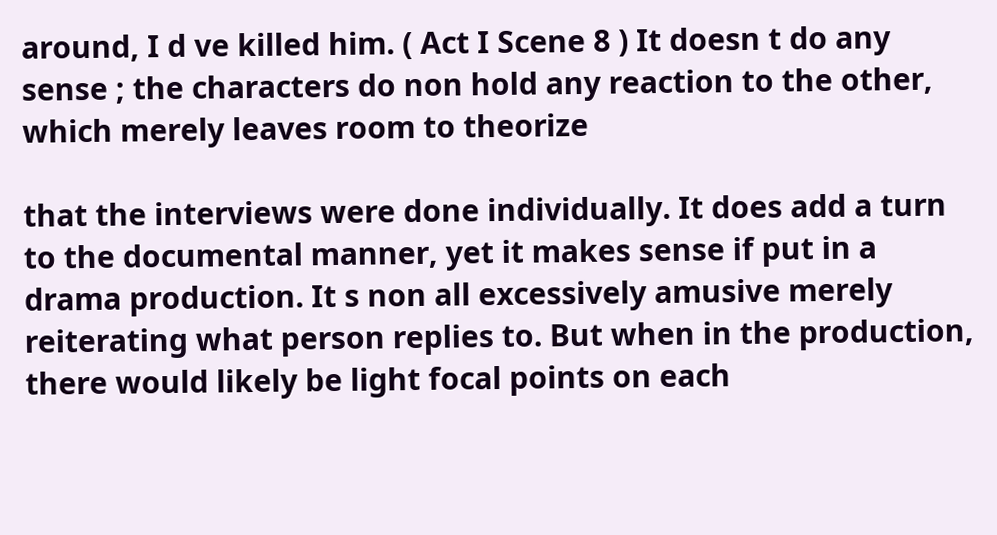around, I d ve killed him. ( Act I Scene 8 ) It doesn t do any sense ; the characters do non hold any reaction to the other, which merely leaves room to theorize

that the interviews were done individually. It does add a turn to the documental manner, yet it makes sense if put in a drama production. It s non all excessively amusive merely reiterating what person replies to. But when in the production, there would likely be light focal points on each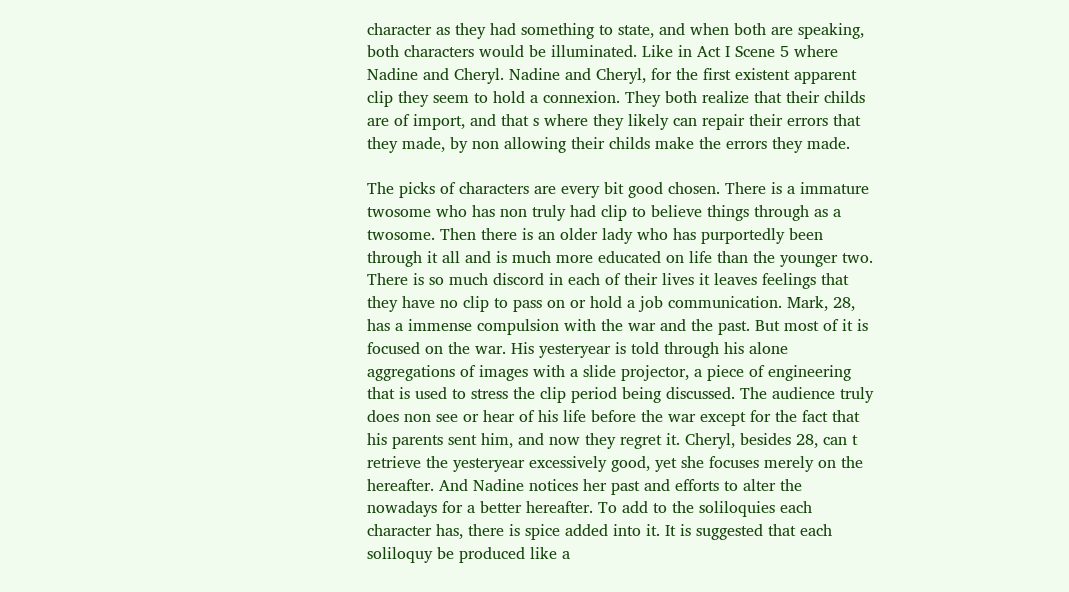character as they had something to state, and when both are speaking, both characters would be illuminated. Like in Act I Scene 5 where Nadine and Cheryl. Nadine and Cheryl, for the first existent apparent clip they seem to hold a connexion. They both realize that their childs are of import, and that s where they likely can repair their errors that they made, by non allowing their childs make the errors they made.

The picks of characters are every bit good chosen. There is a immature twosome who has non truly had clip to believe things through as a twosome. Then there is an older lady who has purportedly been through it all and is much more educated on life than the younger two. There is so much discord in each of their lives it leaves feelings that they have no clip to pass on or hold a job communication. Mark, 28, has a immense compulsion with the war and the past. But most of it is focused on the war. His yesteryear is told through his alone aggregations of images with a slide projector, a piece of engineering that is used to stress the clip period being discussed. The audience truly does non see or hear of his life before the war except for the fact that his parents sent him, and now they regret it. Cheryl, besides 28, can t retrieve the yesteryear excessively good, yet she focuses merely on the hereafter. And Nadine notices her past and efforts to alter the nowadays for a better hereafter. To add to the soliloquies each character has, there is spice added into it. It is suggested that each soliloquy be produced like a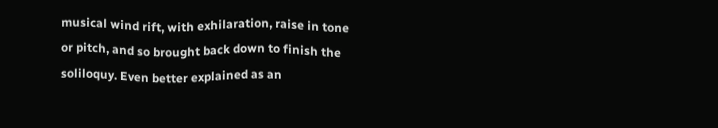musical wind rift, with exhilaration, raise in tone or pitch, and so brought back down to finish the soliloquy. Even better explained as an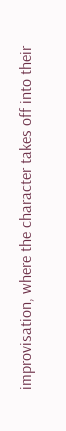improvisation, where the character takes off into their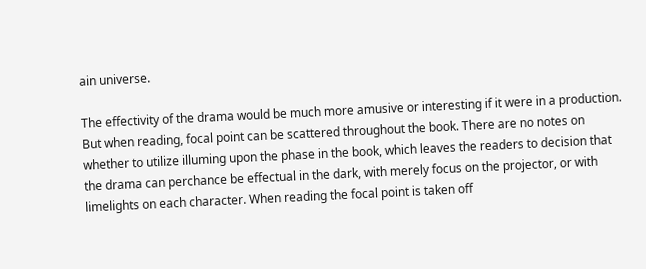ain universe.

The effectivity of the drama would be much more amusive or interesting if it were in a production. But when reading, focal point can be scattered throughout the book. There are no notes on whether to utilize illuming upon the phase in the book, which leaves the readers to decision that the drama can perchance be effectual in the dark, with merely focus on the projector, or with limelights on each character. When reading the focal point is taken off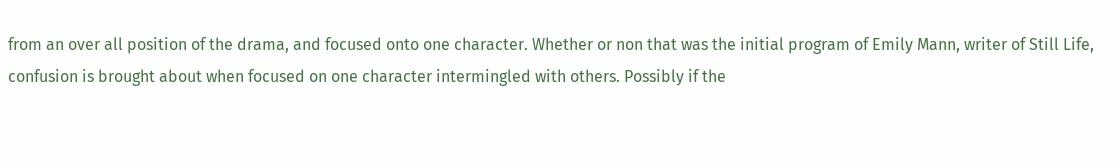from an over all position of the drama, and focused onto one character. Whether or non that was the initial program of Emily Mann, writer of Still Life, confusion is brought about when focused on one character intermingled with others. Possibly if the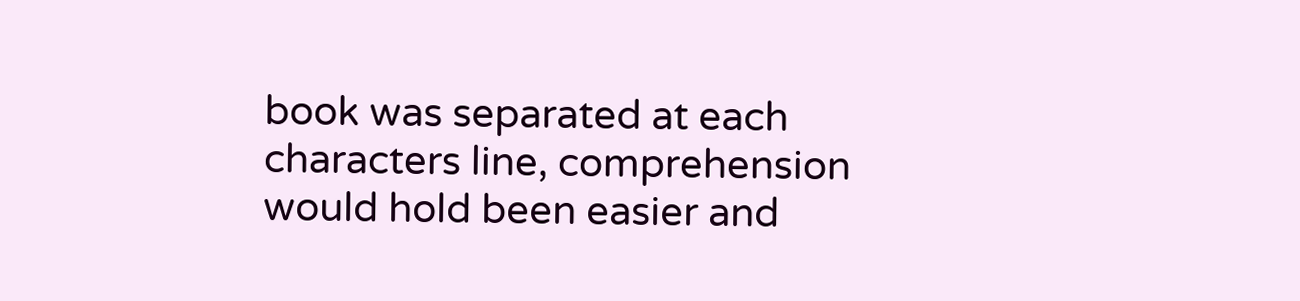book was separated at each characters line, comprehension would hold been easier and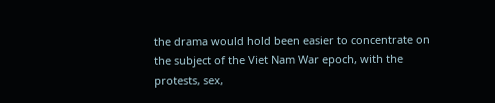the drama would hold been easier to concentrate on the subject of the Viet Nam War epoch, with the protests, sex,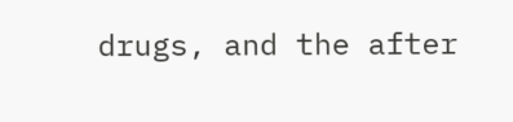drugs, and the after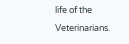life of the Veterinarians.